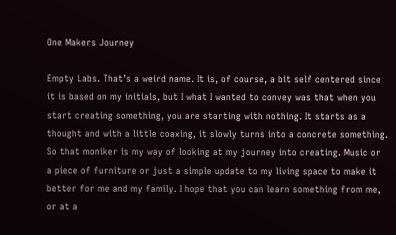One Makers Journey

Empty Labs. That’s a weird name. It is, of course, a bit self centered since it is based on my initials, but I what I wanted to convey was that when you start creating something, you are starting with nothing. It starts as a thought and with a little coaxing, it slowly turns into a concrete something. So that moniker is my way of looking at my journey into creating. Music or a piece of furniture or just a simple update to my living space to make it better for me and my family. I hope that you can learn something from me, or at a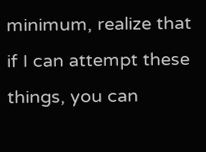minimum, realize that if I can attempt these things, you can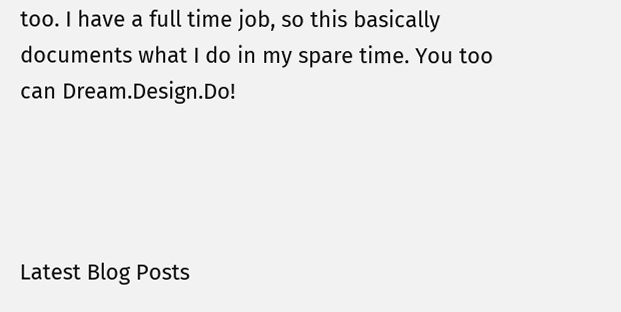too. I have a full time job, so this basically documents what I do in my spare time. You too can Dream.Design.Do!




Latest Blog Posts